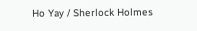Ho Yay / Sherlock Holmes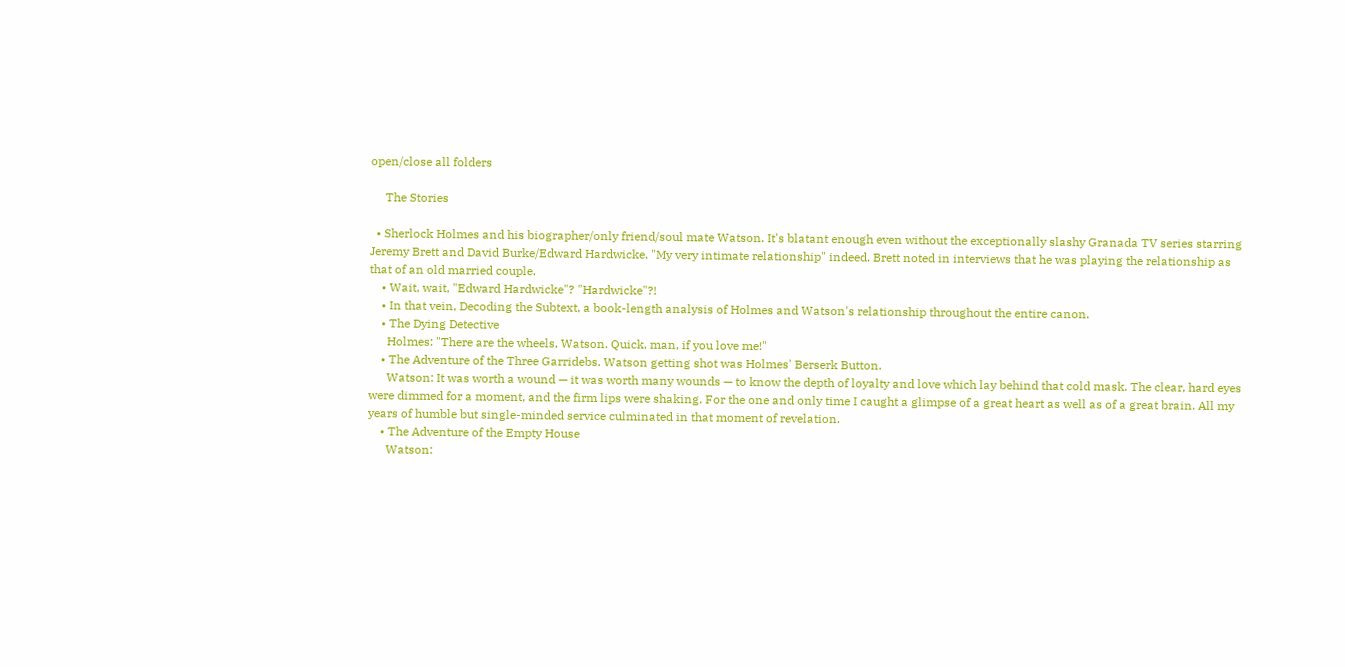open/close all folders

     The Stories

  • Sherlock Holmes and his biographer/only friend/soul mate Watson. It's blatant enough even without the exceptionally slashy Granada TV series starring Jeremy Brett and David Burke/Edward Hardwicke. "My very intimate relationship" indeed. Brett noted in interviews that he was playing the relationship as that of an old married couple.
    • Wait, wait, "Edward Hardwicke"? "Hardwicke"?!
    • In that vein, Decoding the Subtext, a book-length analysis of Holmes and Watson's relationship throughout the entire canon.
    • The Dying Detective
      Holmes: "There are the wheels, Watson. Quick, man, if you love me!"
    • The Adventure of the Three Garridebs. Watson getting shot was Holmes' Berserk Button.
      Watson: It was worth a wound — it was worth many wounds — to know the depth of loyalty and love which lay behind that cold mask. The clear, hard eyes were dimmed for a moment, and the firm lips were shaking. For the one and only time I caught a glimpse of a great heart as well as of a great brain. All my years of humble but single-minded service culminated in that moment of revelation.
    • The Adventure of the Empty House
      Watson: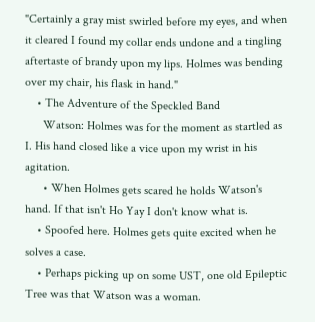"Certainly a gray mist swirled before my eyes, and when it cleared I found my collar ends undone and a tingling aftertaste of brandy upon my lips. Holmes was bending over my chair, his flask in hand."
    • The Adventure of the Speckled Band
      Watson: Holmes was for the moment as startled as I. His hand closed like a vice upon my wrist in his agitation.
      • When Holmes gets scared he holds Watson's hand. If that isn't Ho Yay I don't know what is.
    • Spoofed here. Holmes gets quite excited when he solves a case.
    • Perhaps picking up on some UST, one old Epileptic Tree was that Watson was a woman.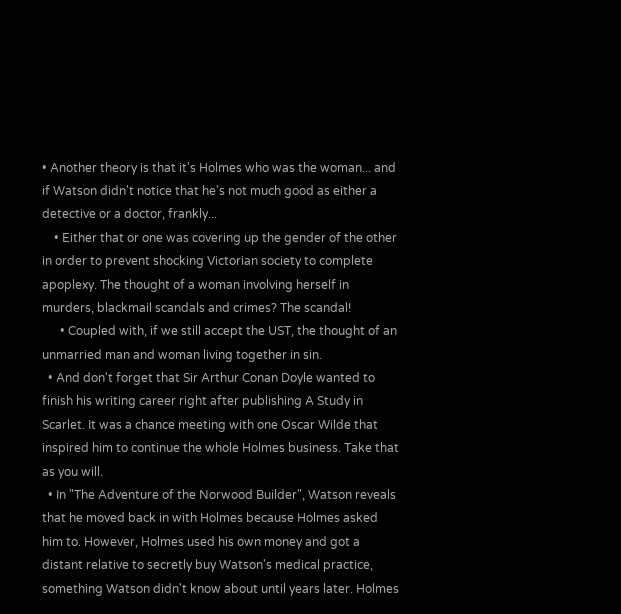• Another theory is that it's Holmes who was the woman... and if Watson didn't notice that he's not much good as either a detective or a doctor, frankly...
    • Either that or one was covering up the gender of the other in order to prevent shocking Victorian society to complete apoplexy. The thought of a woman involving herself in murders, blackmail scandals and crimes? The scandal!
      • Coupled with, if we still accept the UST, the thought of an unmarried man and woman living together in sin.
  • And don't forget that Sir Arthur Conan Doyle wanted to finish his writing career right after publishing A Study in Scarlet. It was a chance meeting with one Oscar Wilde that inspired him to continue the whole Holmes business. Take that as you will.
  • In "The Adventure of the Norwood Builder", Watson reveals that he moved back in with Holmes because Holmes asked him to. However, Holmes used his own money and got a distant relative to secretly buy Watson's medical practice, something Watson didn't know about until years later. Holmes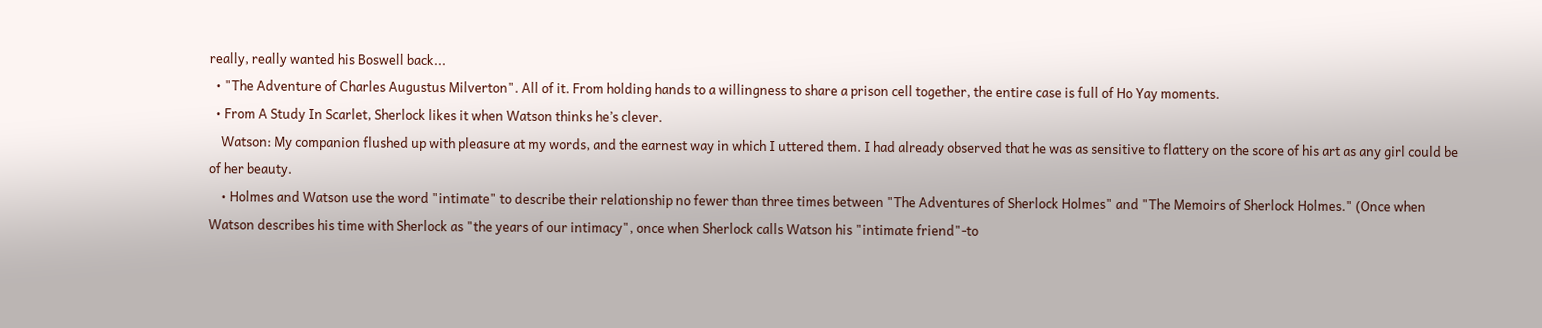really, really wanted his Boswell back...
  • "The Adventure of Charles Augustus Milverton". All of it. From holding hands to a willingness to share a prison cell together, the entire case is full of Ho Yay moments.
  • From A Study In Scarlet, Sherlock likes it when Watson thinks he’s clever.
    Watson: My companion flushed up with pleasure at my words, and the earnest way in which I uttered them. I had already observed that he was as sensitive to flattery on the score of his art as any girl could be of her beauty.
    • Holmes and Watson use the word "intimate" to describe their relationship no fewer than three times between "The Adventures of Sherlock Holmes" and "The Memoirs of Sherlock Holmes." (Once when Watson describes his time with Sherlock as "the years of our intimacy", once when Sherlock calls Watson his "intimate friend"-to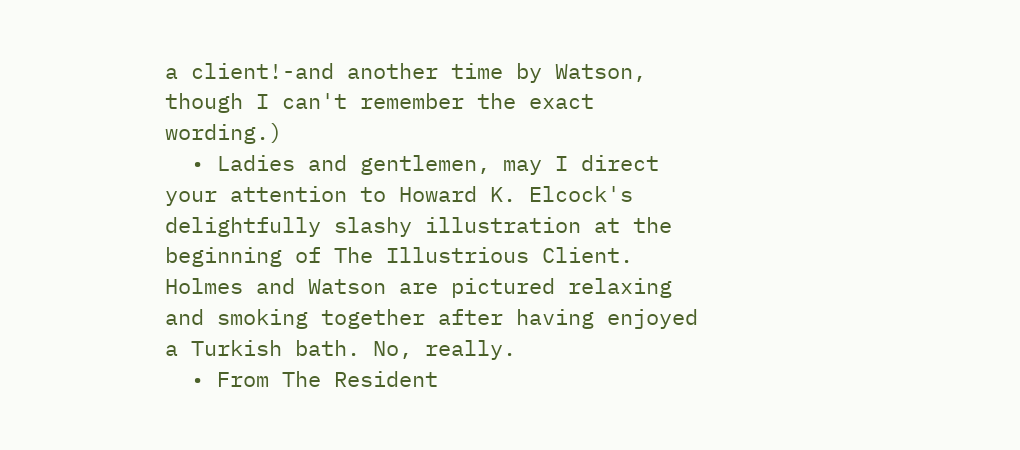a client!-and another time by Watson, though I can't remember the exact wording.)
  • Ladies and gentlemen, may I direct your attention to Howard K. Elcock's delightfully slashy illustration at the beginning of The Illustrious Client. Holmes and Watson are pictured relaxing and smoking together after having enjoyed a Turkish bath. No, really.
  • From The Resident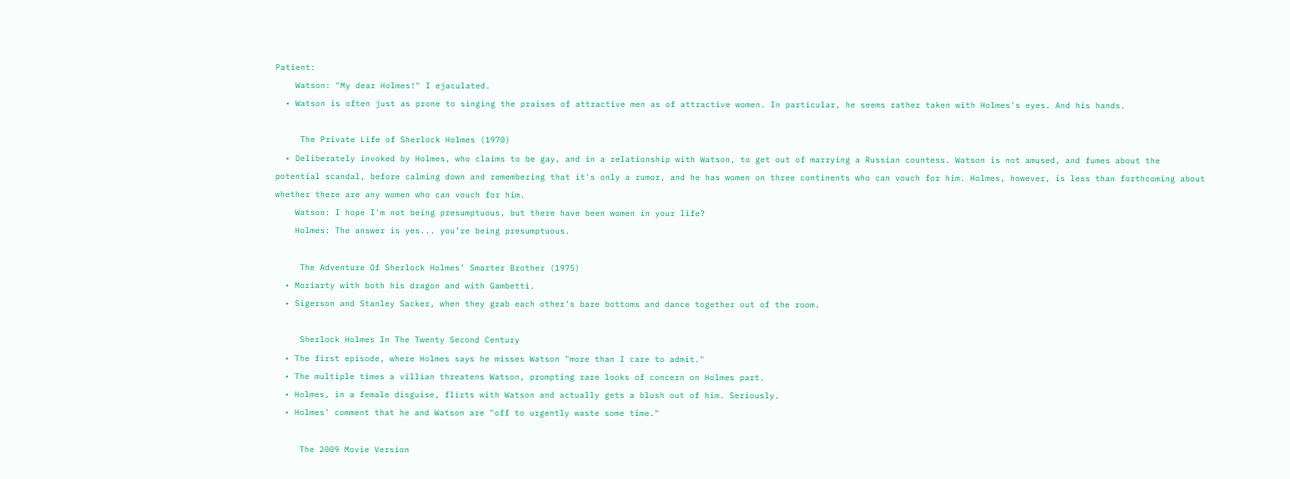Patient:
    Watson: "My dear Holmes!" I ejaculated.
  • Watson is often just as prone to singing the praises of attractive men as of attractive women. In particular, he seems rather taken with Holmes's eyes. And his hands.

     The Private Life of Sherlock Holmes (1970)
  • Deliberately invoked by Holmes, who claims to be gay, and in a relationship with Watson, to get out of marrying a Russian countess. Watson is not amused, and fumes about the potential scandal, before calming down and remembering that it's only a rumor, and he has women on three continents who can vouch for him. Holmes, however, is less than forthcoming about whether there are any women who can vouch for him.
    Watson: I hope I'm not being presumptuous, but there have been women in your life?
    Holmes: The answer is yes... you’re being presumptuous.

     The Adventure Of Sherlock Holmes' Smarter Brother (1975)
  • Moriarty with both his dragon and with Gambetti.
  • Sigerson and Stanley Sacker, when they grab each other's bare bottoms and dance together out of the room.

     Sherlock Holmes In The Twenty Second Century
  • The first episode, where Holmes says he misses Watson "more than I care to admit."
  • The multiple times a villian threatens Watson, prompting rare looks of concern on Holmes part.
  • Holmes, in a female disguise, flirts with Watson and actually gets a blush out of him. Seriously.
  • Holmes' comment that he and Watson are "off to urgently waste some time."

     The 2009 Movie Version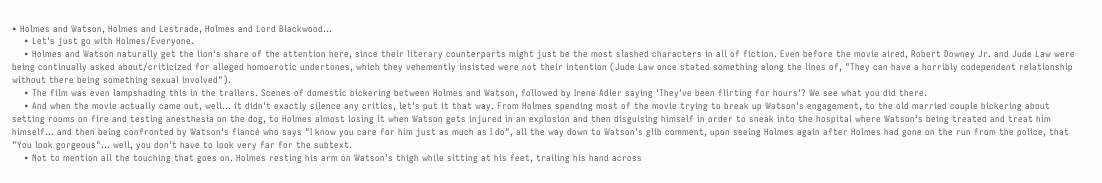• Holmes and Watson, Holmes and Lestrade, Holmes and Lord Blackwood...
    • Let's just go with Holmes/Everyone.
    • Holmes and Watson naturally get the lion's share of the attention here, since their literary counterparts might just be the most slashed characters in all of fiction. Even before the movie aired, Robert Downey Jr. and Jude Law were being continually asked about/criticized for alleged homoerotic undertones, which they vehemently insisted were not their intention (Jude Law once stated something along the lines of, "They can have a horribly codependent relationship without there being something sexual involved").
    • The film was even lampshading this in the trailers. Scenes of domestic bickering between Holmes and Watson, followed by Irene Adler saying 'They've been flirting for hours'? We see what you did there.
    • And when the movie actually came out, well... it didn't exactly silence any critics, let's put it that way. From Holmes spending most of the movie trying to break up Watson's engagement, to the old married couple bickering about setting rooms on fire and testing anesthesia on the dog, to Holmes almost losing it when Watson gets injured in an explosion and then disguising himself in order to sneak into the hospital where Watson's being treated and treat him himself... and then being confronted by Watson's fiancé who says "I know you care for him just as much as I do", all the way down to Watson's glib comment, upon seeing Holmes again after Holmes had gone on the run from the police, that "You look gorgeous"... well, you don't have to look very far for the subtext.
    • Not to mention all the touching that goes on. Holmes resting his arm on Watson's thigh while sitting at his feet, trailing his hand across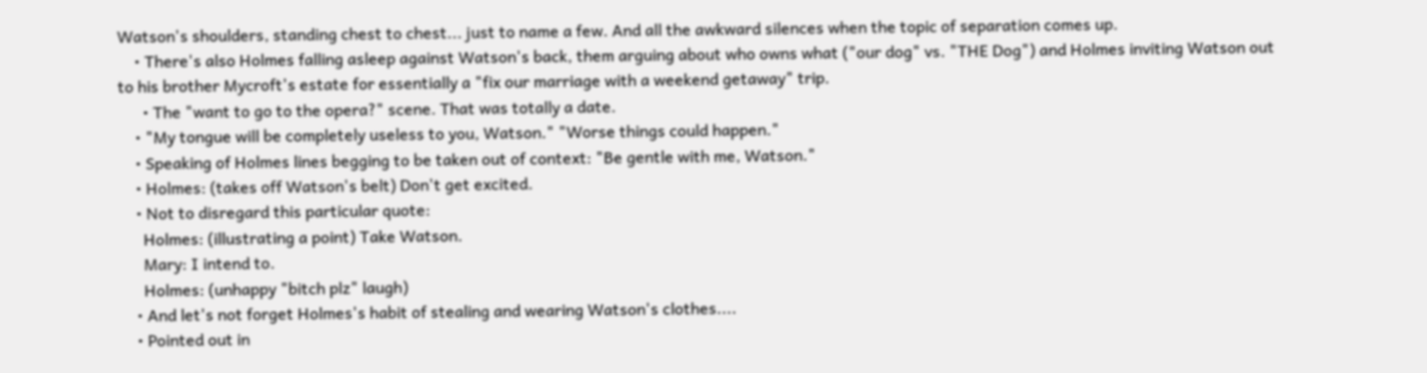Watson's shoulders, standing chest to chest... just to name a few. And all the awkward silences when the topic of separation comes up.
    • There's also Holmes falling asleep against Watson's back, them arguing about who owns what ("our dog" vs. "THE Dog") and Holmes inviting Watson out to his brother Mycroft's estate for essentially a "fix our marriage with a weekend getaway" trip.
      • The "want to go to the opera?" scene. That was totally a date.
    • "My tongue will be completely useless to you, Watson." "Worse things could happen."
    • Speaking of Holmes lines begging to be taken out of context: "Be gentle with me, Watson."
    • Holmes: (takes off Watson's belt) Don't get excited.
    • Not to disregard this particular quote:
      Holmes: (illustrating a point) Take Watson.
      Mary: I intend to.
      Holmes: (unhappy "bitch plz" laugh)
    • And let's not forget Holmes's habit of stealing and wearing Watson's clothes....
    • Pointed out in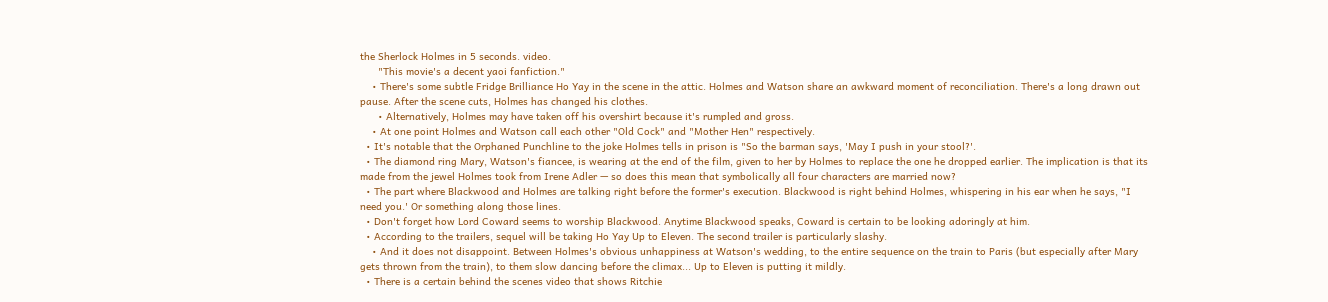the Sherlock Holmes in 5 seconds. video.
      "This movie's a decent yaoi fanfiction."
    • There's some subtle Fridge Brilliance Ho Yay in the scene in the attic. Holmes and Watson share an awkward moment of reconciliation. There's a long drawn out pause. After the scene cuts, Holmes has changed his clothes.
      • Alternatively, Holmes may have taken off his overshirt because it's rumpled and gross.
    • At one point Holmes and Watson call each other "Old Cock" and "Mother Hen" respectively.
  • It's notable that the Orphaned Punchline to the joke Holmes tells in prison is "So the barman says, 'May I push in your stool?'.
  • The diamond ring Mary, Watson's fiancee, is wearing at the end of the film, given to her by Holmes to replace the one he dropped earlier. The implication is that its made from the jewel Holmes took from Irene Adler — so does this mean that symbolically all four characters are married now?
  • The part where Blackwood and Holmes are talking right before the former's execution. Blackwood is right behind Holmes, whispering in his ear when he says, "I need you.' Or something along those lines.
  • Don't forget how Lord Coward seems to worship Blackwood. Anytime Blackwood speaks, Coward is certain to be looking adoringly at him.
  • According to the trailers, sequel will be taking Ho Yay Up to Eleven. The second trailer is particularly slashy.
    • And it does not disappoint. Between Holmes's obvious unhappiness at Watson's wedding, to the entire sequence on the train to Paris (but especially after Mary gets thrown from the train), to them slow dancing before the climax... Up to Eleven is putting it mildly.
  • There is a certain behind the scenes video that shows Ritchie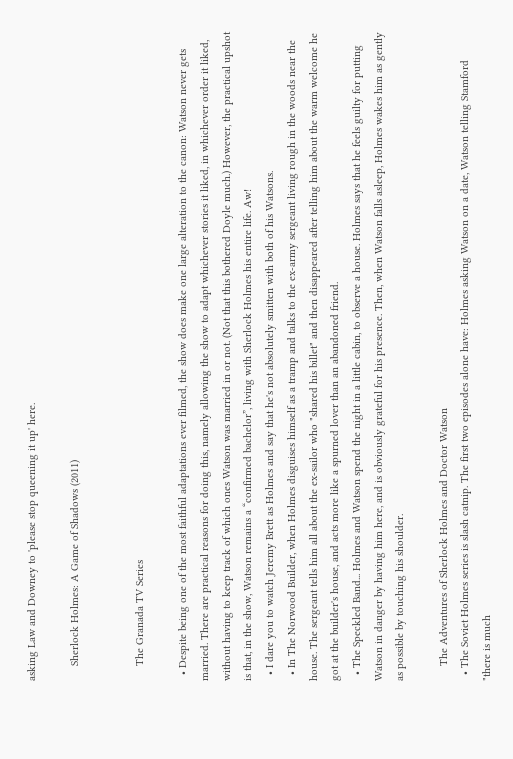asking Law and Downey to 'please stop queening it up' here.

     Sherlock Holmes: A Game of Shadows (2011)


     The Granada TV Series

  • Despite being one of the most faithful adaptations ever filmed, the show does make one large alteration to the canon: Watson never gets married. There are practical reasons for doing this, namely allowing the show to adapt whichever stories it liked, in whichever order it liked, without having to keep track of which ones Watson was married in or not. (Not that this bothered Doyle much.) However, the practical upshot is that, in the show, Watson remains a “confirmed bachelor”, living with Sherlock Holmes his entire life. Aw!
  • I dare you to watch Jeremy Brett as Holmes and say that he's not absolutely smitten with both of his Watsons.
  • In The Norwood Builder, when Holmes disguises himself as a tramp and talks to the ex-army sergeant living rough in the woods near the house. The sergeant tells him all about the ex-sailor who "shared his billet" and then disappeared after telling him about the warm welcome he got at the builder's house, and acts more like a spurned lover than an abandoned friend.
  • The Speckled Band... Holmes and Watson spend the night in a little cabin, to observe a house. Holmes says that he feels guilty for putting Watson in danger by having him here, and is obviously grateful for his presence. Then, when Watson falls asleep, Holmes wakes him as gently as possible by touching his shoulder.

     The Adventures of Sherlock Holmes and Doctor Watson
  • The Soviet Holmes series is slash catnip. The first two episodes alone have: Holmes asking Watson on a date, Watson telling Stamford "there is much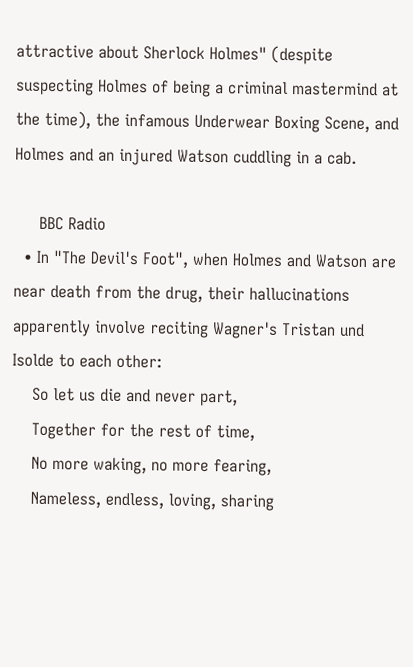attractive about Sherlock Holmes" (despite suspecting Holmes of being a criminal mastermind at the time), the infamous Underwear Boxing Scene, and Holmes and an injured Watson cuddling in a cab.

     BBC Radio
  • In "The Devil's Foot", when Holmes and Watson are near death from the drug, their hallucinations apparently involve reciting Wagner's Tristan und Isolde to each other:
    So let us die and never part,
    Together for the rest of time,
    No more waking, no more fearing,
    Nameless, endless, loving, sharing